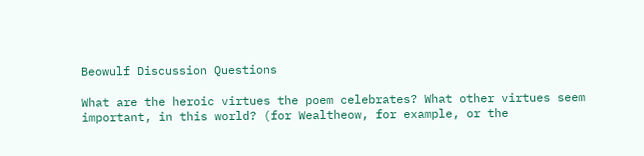Beowulf Discussion Questions

What are the heroic virtues the poem celebrates? What other virtues seem important, in this world? (for Wealtheow, for example, or the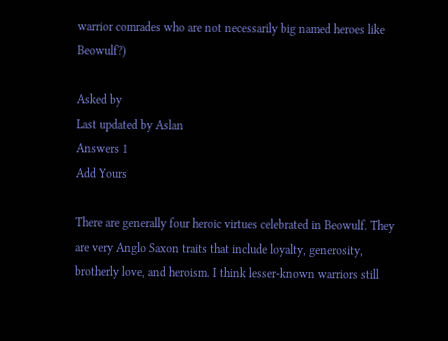warrior comrades who are not necessarily big named heroes like Beowulf?)

Asked by
Last updated by Aslan
Answers 1
Add Yours

There are generally four heroic virtues celebrated in Beowulf. They are very Anglo Saxon traits that include loyalty, generosity, brotherly love, and heroism. I think lesser-known warriors still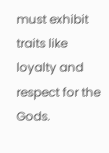must exhibit traits like loyalty and respect for the Gods.